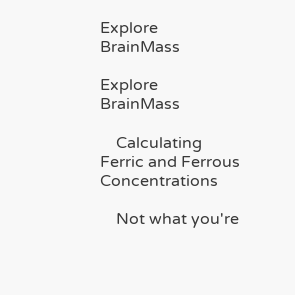Explore BrainMass

Explore BrainMass

    Calculating Ferric and Ferrous Concentrations

    Not what you're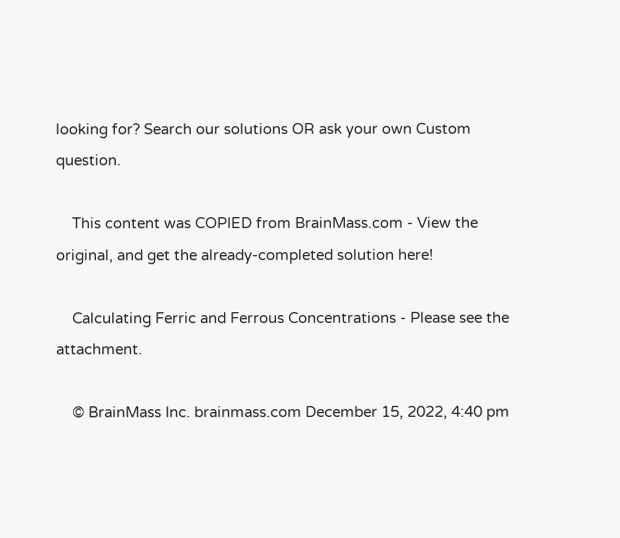looking for? Search our solutions OR ask your own Custom question.

    This content was COPIED from BrainMass.com - View the original, and get the already-completed solution here!

    Calculating Ferric and Ferrous Concentrations - Please see the attachment.

    © BrainMass Inc. brainmass.com December 15, 2022, 4:40 pm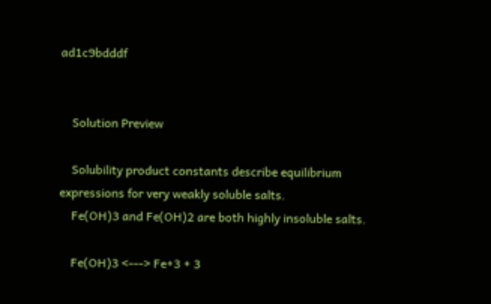ad1c9bdddf


    Solution Preview

    Solubility product constants describe equilibrium expressions for very weakly soluble salts.
    Fe(OH)3 and Fe(OH)2 are both highly insoluble salts.

    Fe(OH)3 <---> Fe+3 + 3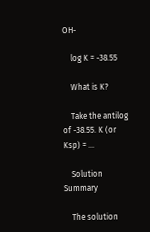OH-

    log K = -38.55

    What is K?

    Take the antilog of -38.55. K (or Ksp) = ...

    Solution Summary

    The solution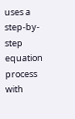uses a step-by-step equation process with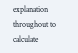explanation throughout to calculate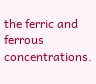the ferric and ferrous concentrations.